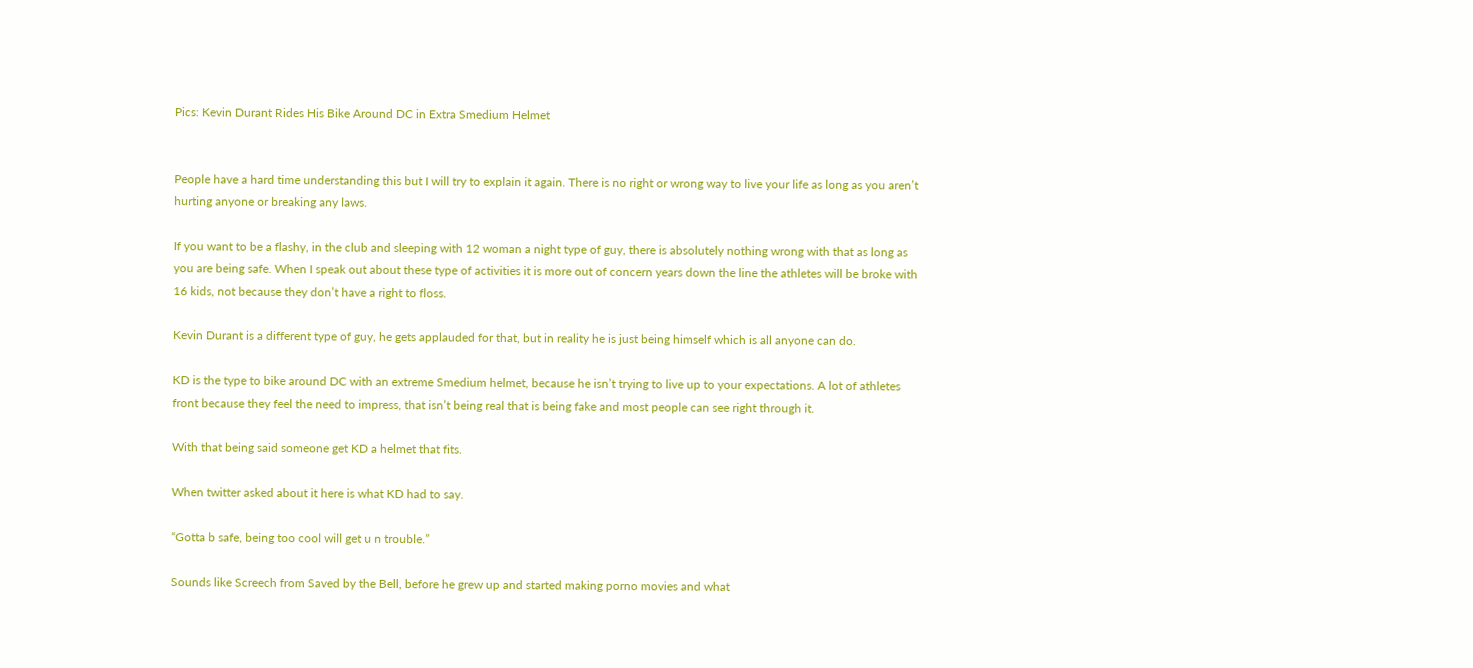Pics: Kevin Durant Rides His Bike Around DC in Extra Smedium Helmet


People have a hard time understanding this but I will try to explain it again. There is no right or wrong way to live your life as long as you aren’t hurting anyone or breaking any laws.

If you want to be a flashy, in the club and sleeping with 12 woman a night type of guy, there is absolutely nothing wrong with that as long as you are being safe. When I speak out about these type of activities it is more out of concern years down the line the athletes will be broke with 16 kids, not because they don’t have a right to floss.

Kevin Durant is a different type of guy, he gets applauded for that, but in reality he is just being himself which is all anyone can do.

KD is the type to bike around DC with an extreme Smedium helmet, because he isn’t trying to live up to your expectations. A lot of athletes front because they feel the need to impress, that isn’t being real that is being fake and most people can see right through it.

With that being said someone get KD a helmet that fits.

When twitter asked about it here is what KD had to say.

“Gotta b safe, being too cool will get u n trouble.”

Sounds like Screech from Saved by the Bell, before he grew up and started making porno movies and what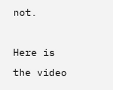not.

Here is the video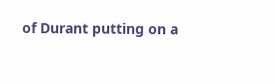of Durant putting on a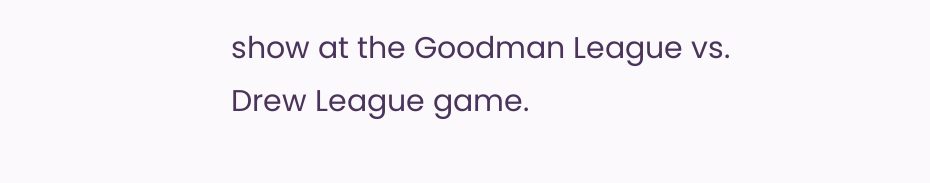show at the Goodman League vs. Drew League game.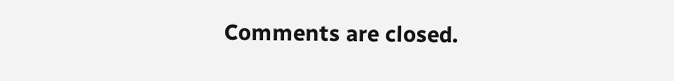Comments are closed.